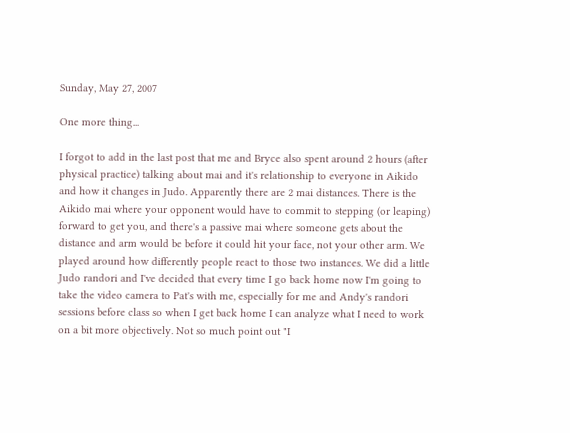Sunday, May 27, 2007

One more thing...

I forgot to add in the last post that me and Bryce also spent around 2 hours (after physical practice) talking about mai and it's relationship to everyone in Aikido and how it changes in Judo. Apparently there are 2 mai distances. There is the Aikido mai where your opponent would have to commit to stepping (or leaping) forward to get you, and there's a passive mai where someone gets about the distance and arm would be before it could hit your face, not your other arm. We played around how differently people react to those two instances. We did a little Judo randori and I've decided that every time I go back home now I'm going to take the video camera to Pat's with me, especially for me and Andy's randori sessions before class so when I get back home I can analyze what I need to work on a bit more objectively. Not so much point out "I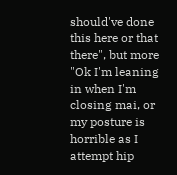should've done this here or that there", but more "Ok I'm leaning in when I'm closing mai, or my posture is horrible as I attempt hip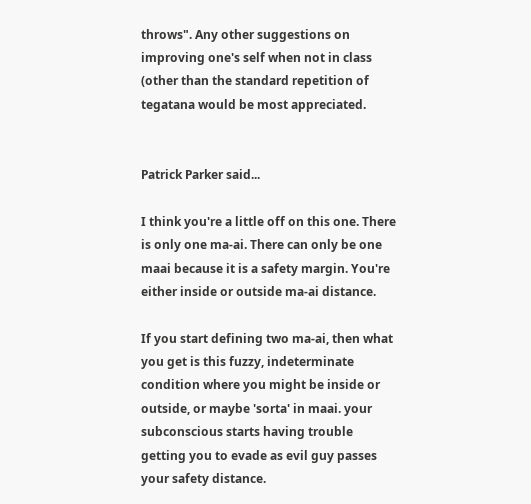throws". Any other suggestions on improving one's self when not in class (other than the standard repetition of tegatana would be most appreciated.


Patrick Parker said...

I think you're a little off on this one. There is only one ma-ai. There can only be one maai because it is a safety margin. You're either inside or outside ma-ai distance.

If you start defining two ma-ai, then what you get is this fuzzy, indeterminate condition where you might be inside or outside, or maybe 'sorta' in maai. your subconscious starts having trouble getting you to evade as evil guy passes your safety distance.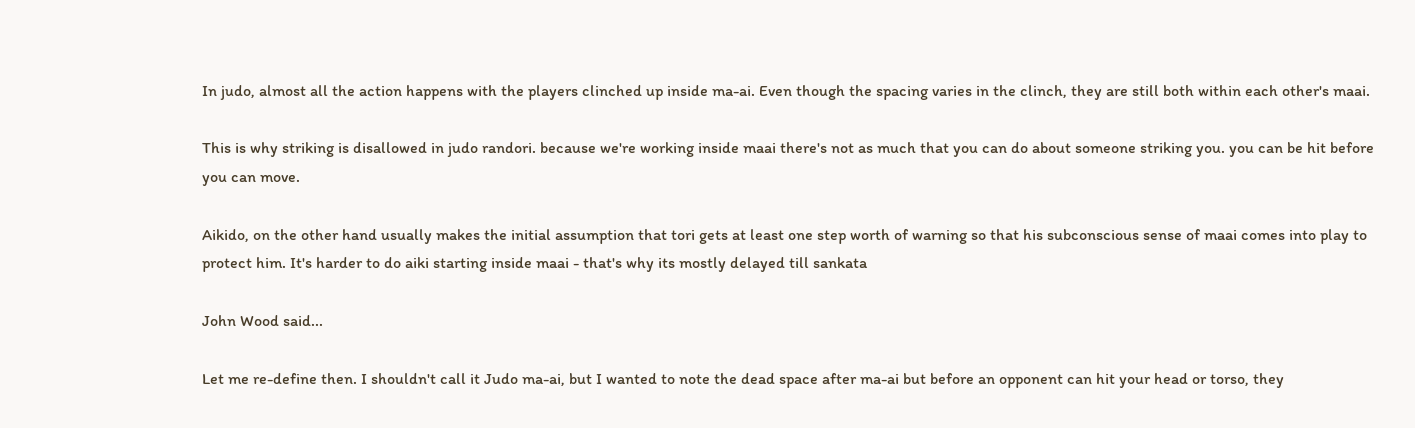In judo, almost all the action happens with the players clinched up inside ma-ai. Even though the spacing varies in the clinch, they are still both within each other's maai.

This is why striking is disallowed in judo randori. because we're working inside maai there's not as much that you can do about someone striking you. you can be hit before you can move.

Aikido, on the other hand usually makes the initial assumption that tori gets at least one step worth of warning so that his subconscious sense of maai comes into play to protect him. It's harder to do aiki starting inside maai - that's why its mostly delayed till sankata

John Wood said...

Let me re-define then. I shouldn't call it Judo ma-ai, but I wanted to note the dead space after ma-ai but before an opponent can hit your head or torso, they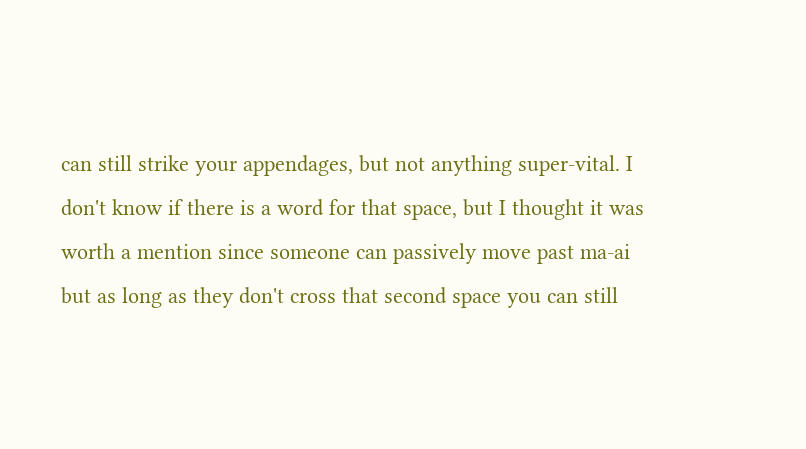can still strike your appendages, but not anything super-vital. I don't know if there is a word for that space, but I thought it was worth a mention since someone can passively move past ma-ai but as long as they don't cross that second space you can still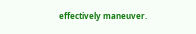effectively maneuver.